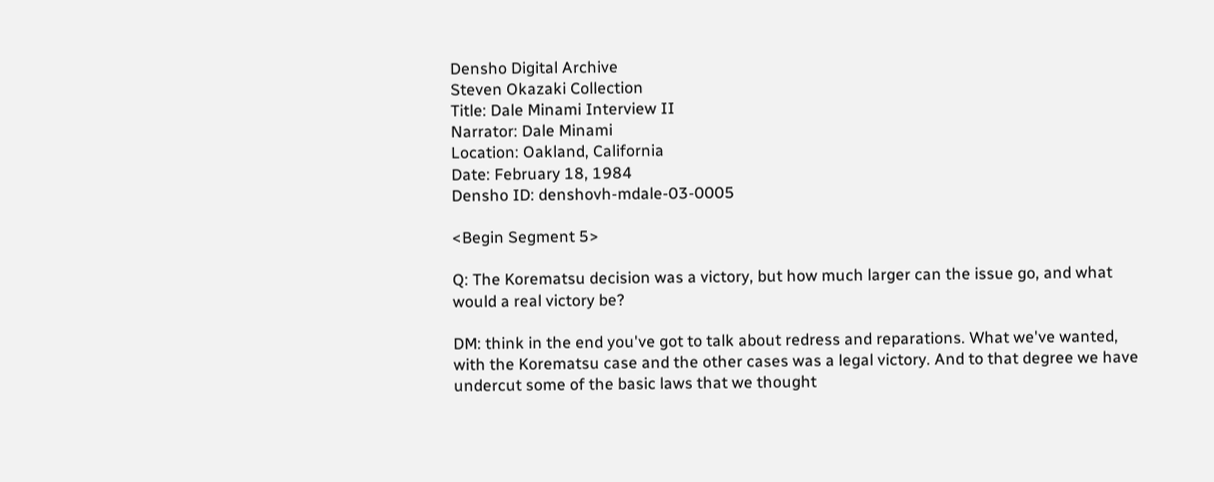Densho Digital Archive
Steven Okazaki Collection
Title: Dale Minami Interview II
Narrator: Dale Minami
Location: Oakland, California
Date: February 18, 1984
Densho ID: denshovh-mdale-03-0005

<Begin Segment 5>

Q: The Korematsu decision was a victory, but how much larger can the issue go, and what would a real victory be?

DM: think in the end you've got to talk about redress and reparations. What we've wanted, with the Korematsu case and the other cases was a legal victory. And to that degree we have undercut some of the basic laws that we thought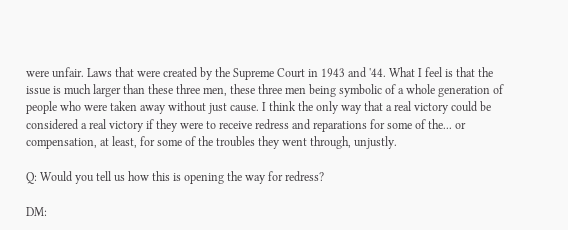were unfair. Laws that were created by the Supreme Court in 1943 and '44. What I feel is that the issue is much larger than these three men, these three men being symbolic of a whole generation of people who were taken away without just cause. I think the only way that a real victory could be considered a real victory if they were to receive redress and reparations for some of the... or compensation, at least, for some of the troubles they went through, unjustly.

Q: Would you tell us how this is opening the way for redress?

DM: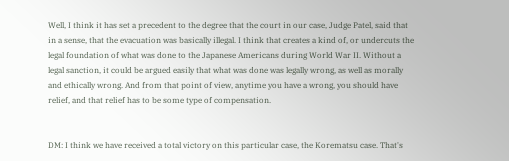Well, I think it has set a precedent to the degree that the court in our case, Judge Patel, said that in a sense, that the evacuation was basically illegal. I think that creates a kind of, or undercuts the legal foundation of what was done to the Japanese Americans during World War II. Without a legal sanction, it could be argued easily that what was done was legally wrong, as well as morally and ethically wrong. And from that point of view, anytime you have a wrong, you should have relief, and that relief has to be some type of compensation.


DM: I think we have received a total victory on this particular case, the Korematsu case. That's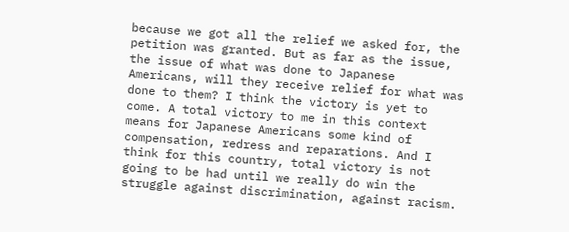because we got all the relief we asked for, the petition was granted. But as far as the issue, the issue of what was done to Japanese Americans, will they receive relief for what was done to them? I think the victory is yet to come. A total victory to me in this context means for Japanese Americans some kind of compensation, redress and reparations. And I think for this country, total victory is not going to be had until we really do win the struggle against discrimination, against racism.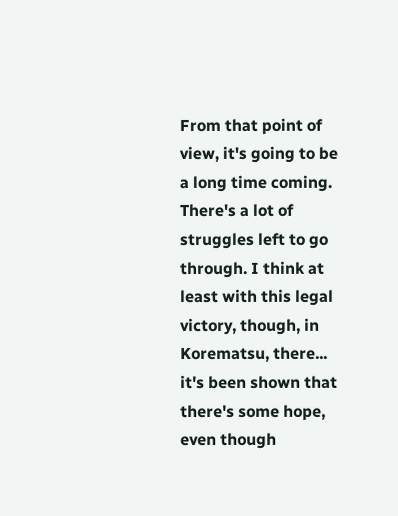From that point of view, it's going to be a long time coming. There's a lot of struggles left to go through. I think at least with this legal victory, though, in Korematsu, there... it's been shown that there's some hope, even though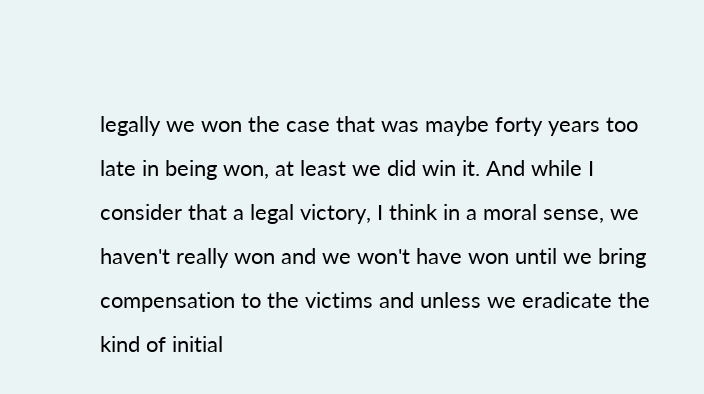legally we won the case that was maybe forty years too late in being won, at least we did win it. And while I consider that a legal victory, I think in a moral sense, we haven't really won and we won't have won until we bring compensation to the victims and unless we eradicate the kind of initial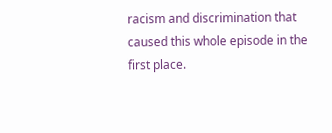racism and discrimination that caused this whole episode in the first place.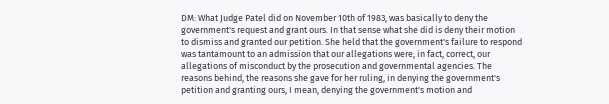DM: What Judge Patel did on November 10th of 1983, was basically to deny the government's request and grant ours. In that sense what she did is deny their motion to dismiss and granted our petition. She held that the government's failure to respond was tantamount to an admission that our allegations were, in fact, correct, our allegations of misconduct by the prosecution and governmental agencies. The reasons behind, the reasons she gave for her ruling, in denying the government's petition and granting ours, I mean, denying the government's motion and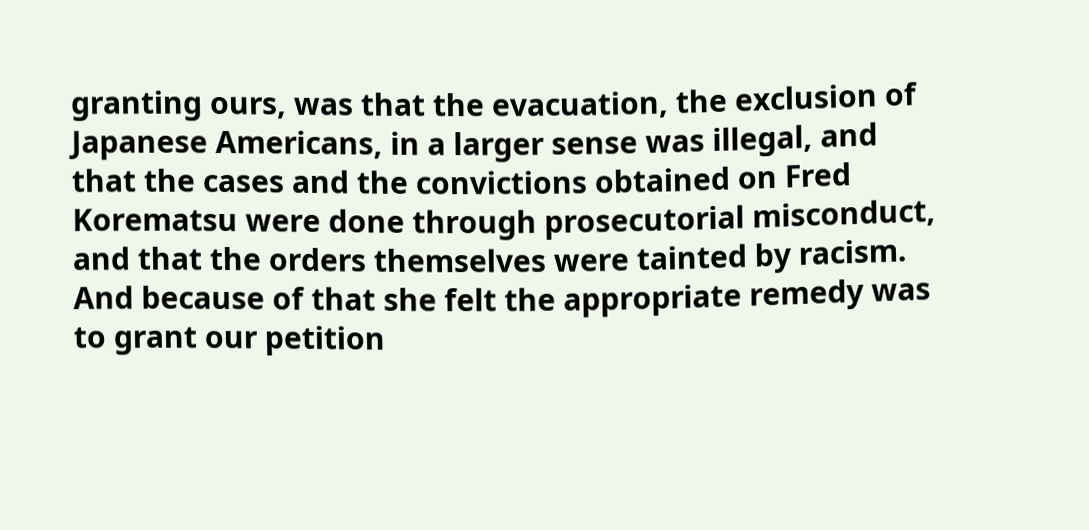granting ours, was that the evacuation, the exclusion of Japanese Americans, in a larger sense was illegal, and that the cases and the convictions obtained on Fred Korematsu were done through prosecutorial misconduct, and that the orders themselves were tainted by racism. And because of that she felt the appropriate remedy was to grant our petition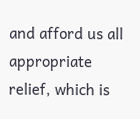and afford us all appropriate relief, which is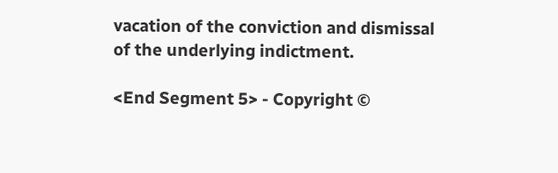vacation of the conviction and dismissal of the underlying indictment.

<End Segment 5> - Copyright ©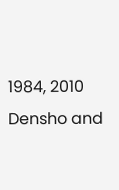1984, 2010 Densho and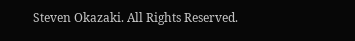Steven Okazaki. All Rights Reserved.